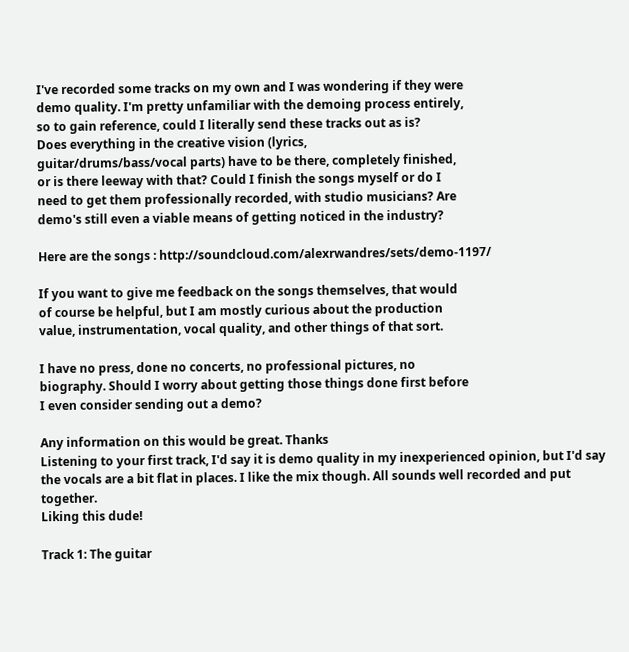I've recorded some tracks on my own and I was wondering if they were
demo quality. I'm pretty unfamiliar with the demoing process entirely,
so to gain reference, could I literally send these tracks out as is?
Does everything in the creative vision (lyrics,
guitar/drums/bass/vocal parts) have to be there, completely finished,
or is there leeway with that? Could I finish the songs myself or do I
need to get them professionally recorded, with studio musicians? Are
demo's still even a viable means of getting noticed in the industry?

Here are the songs : http://soundcloud.com/alexrwandres/sets/demo-1197/

If you want to give me feedback on the songs themselves, that would
of course be helpful, but I am mostly curious about the production
value, instrumentation, vocal quality, and other things of that sort.

I have no press, done no concerts, no professional pictures, no
biography. Should I worry about getting those things done first before
I even consider sending out a demo?

Any information on this would be great. Thanks
Listening to your first track, I'd say it is demo quality in my inexperienced opinion, but I'd say the vocals are a bit flat in places. I like the mix though. All sounds well recorded and put together.
Liking this dude!

Track 1: The guitar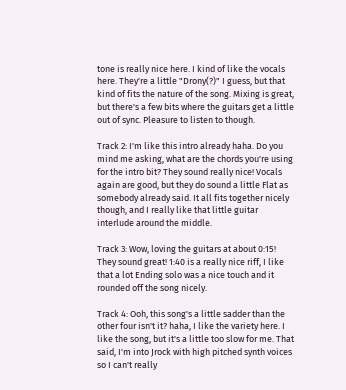tone is really nice here. I kind of like the vocals here. They're a little "Drony(?)" I guess, but that kind of fits the nature of the song. Mixing is great, but there's a few bits where the guitars get a little out of sync. Pleasure to listen to though.

Track 2: I'm like this intro already haha. Do you mind me asking, what are the chords you're using for the intro bit? They sound really nice! Vocals again are good, but they do sound a little Flat as somebody already said. It all fits together nicely though, and I really like that little guitar interlude around the middle.

Track 3: Wow, loving the guitars at about 0:15! They sound great! 1:40 is a really nice riff, I like that a lot Ending solo was a nice touch and it rounded off the song nicely.

Track 4: Ooh, this song's a little sadder than the other four isn't it? haha, I like the variety here. I like the song, but it's a little too slow for me. That said, I'm into Jrock with high pitched synth voices so I can't really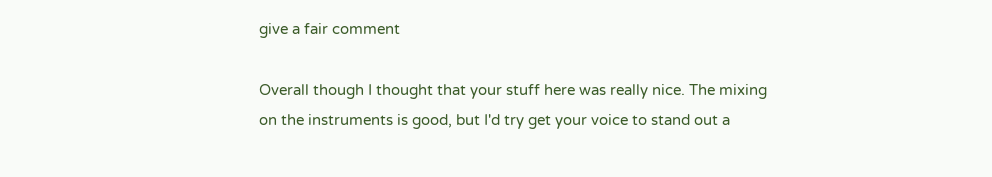give a fair comment

Overall though I thought that your stuff here was really nice. The mixing on the instruments is good, but I'd try get your voice to stand out a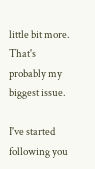little bit more. That's probably my biggest issue.

I've started following you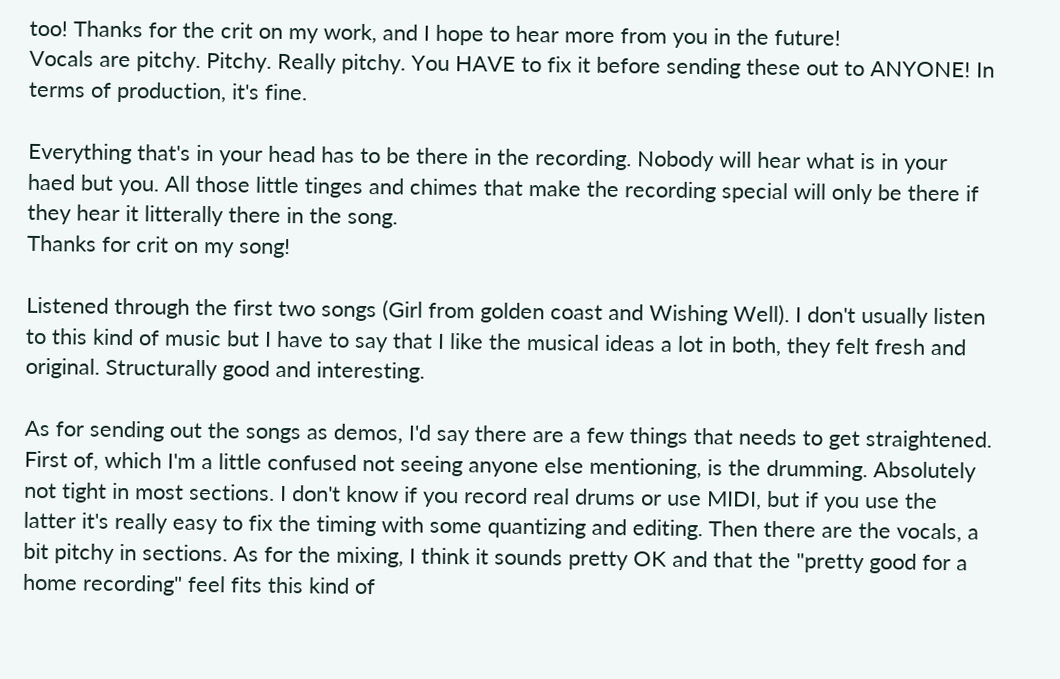too! Thanks for the crit on my work, and I hope to hear more from you in the future!
Vocals are pitchy. Pitchy. Really pitchy. You HAVE to fix it before sending these out to ANYONE! In terms of production, it's fine.

Everything that's in your head has to be there in the recording. Nobody will hear what is in your haed but you. All those little tinges and chimes that make the recording special will only be there if they hear it litterally there in the song.
Thanks for crit on my song!

Listened through the first two songs (Girl from golden coast and Wishing Well). I don't usually listen to this kind of music but I have to say that I like the musical ideas a lot in both, they felt fresh and original. Structurally good and interesting.

As for sending out the songs as demos, I'd say there are a few things that needs to get straightened. First of, which I'm a little confused not seeing anyone else mentioning, is the drumming. Absolutely not tight in most sections. I don't know if you record real drums or use MIDI, but if you use the latter it's really easy to fix the timing with some quantizing and editing. Then there are the vocals, a bit pitchy in sections. As for the mixing, I think it sounds pretty OK and that the "pretty good for a home recording" feel fits this kind of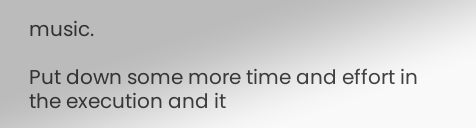music.

Put down some more time and effort in the execution and it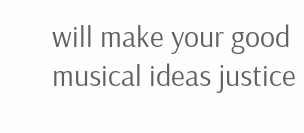will make your good musical ideas justice